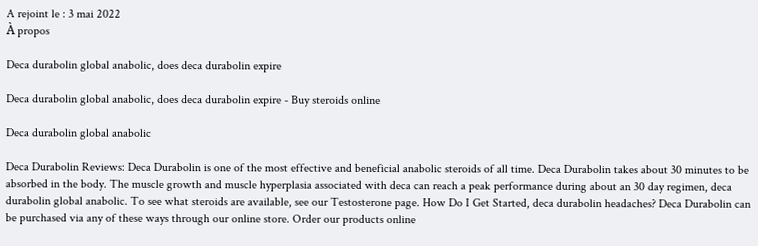A rejoint le : 3 mai 2022
À propos

Deca durabolin global anabolic, does deca durabolin expire

Deca durabolin global anabolic, does deca durabolin expire - Buy steroids online

Deca durabolin global anabolic

Deca Durabolin Reviews: Deca Durabolin is one of the most effective and beneficial anabolic steroids of all time. Deca Durabolin takes about 30 minutes to be absorbed in the body. The muscle growth and muscle hyperplasia associated with deca can reach a peak performance during about an 30 day regimen, deca durabolin global anabolic. To see what steroids are available, see our Testosterone page. How Do I Get Started, deca durabolin headaches? Deca Durabolin can be purchased via any of these ways through our online store. Order our products online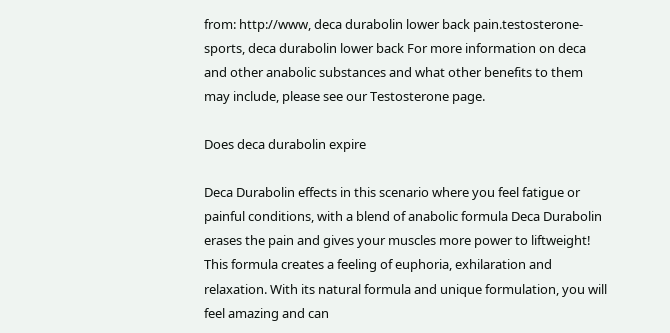from: http://www, deca durabolin lower back pain.testosterone-sports, deca durabolin lower back For more information on deca and other anabolic substances and what other benefits to them may include, please see our Testosterone page.

Does deca durabolin expire

Deca Durabolin effects in this scenario where you feel fatigue or painful conditions, with a blend of anabolic formula Deca Durabolin erases the pain and gives your muscles more power to liftweight! This formula creates a feeling of euphoria, exhilaration and relaxation. With its natural formula and unique formulation, you will feel amazing and can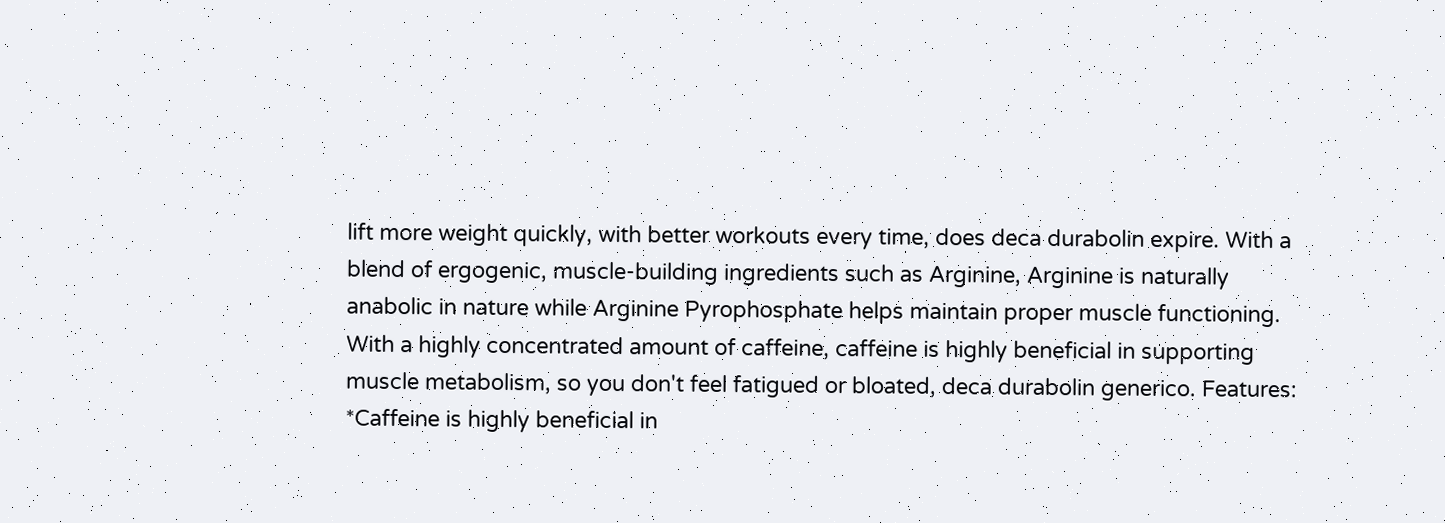lift more weight quickly, with better workouts every time, does deca durabolin expire. With a blend of ergogenic, muscle-building ingredients such as Arginine, Arginine is naturally anabolic in nature while Arginine Pyrophosphate helps maintain proper muscle functioning. With a highly concentrated amount of caffeine, caffeine is highly beneficial in supporting muscle metabolism, so you don't feel fatigued or bloated, deca durabolin generico. Features: *Caffeine is highly beneficial in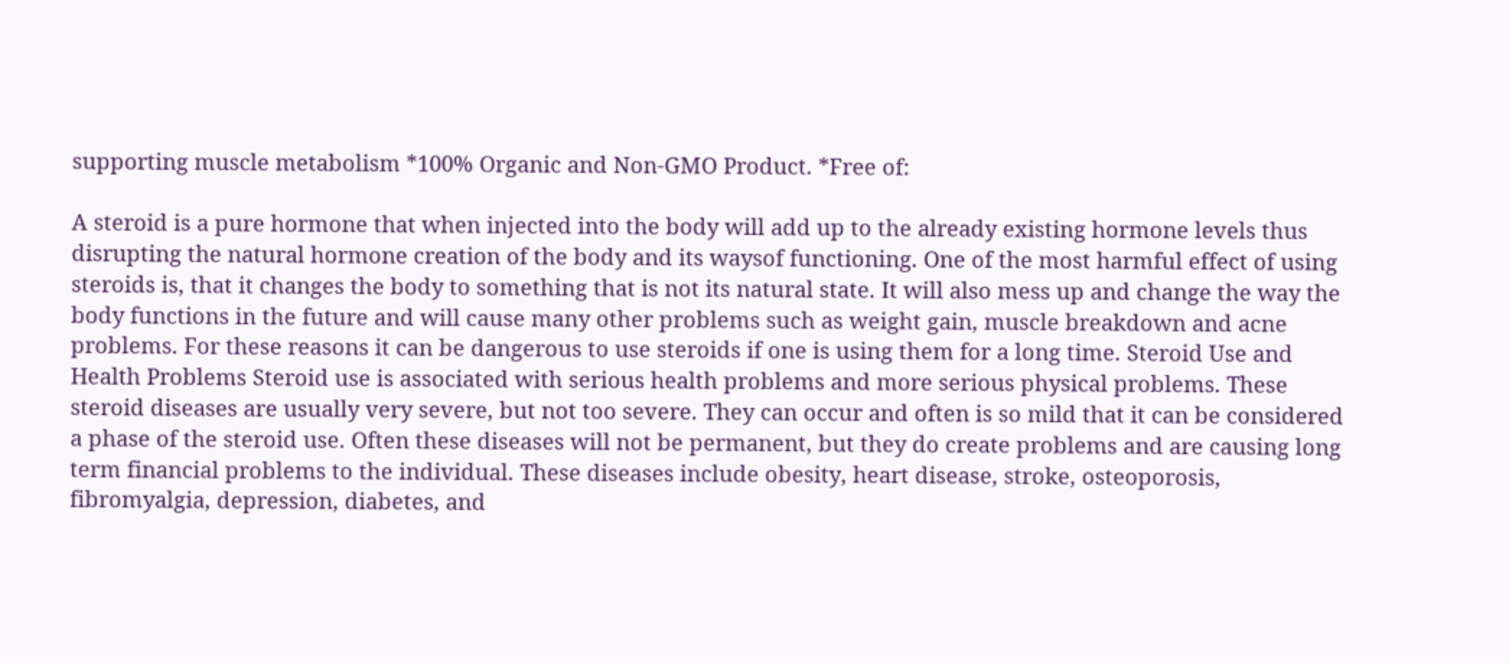supporting muscle metabolism *100% Organic and Non-GMO Product. *Free of:

A steroid is a pure hormone that when injected into the body will add up to the already existing hormone levels thus disrupting the natural hormone creation of the body and its waysof functioning. One of the most harmful effect of using steroids is, that it changes the body to something that is not its natural state. It will also mess up and change the way the body functions in the future and will cause many other problems such as weight gain, muscle breakdown and acne problems. For these reasons it can be dangerous to use steroids if one is using them for a long time. Steroid Use and Health Problems Steroid use is associated with serious health problems and more serious physical problems. These steroid diseases are usually very severe, but not too severe. They can occur and often is so mild that it can be considered a phase of the steroid use. Often these diseases will not be permanent, but they do create problems and are causing long term financial problems to the individual. These diseases include obesity, heart disease, stroke, osteoporosis, fibromyalgia, depression, diabetes, and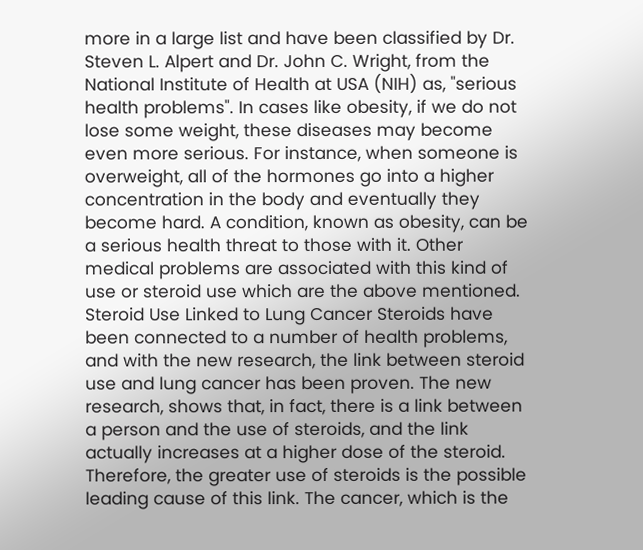more in a large list and have been classified by Dr. Steven L. Alpert and Dr. John C. Wright, from the National Institute of Health at USA (NIH) as, "serious health problems". In cases like obesity, if we do not lose some weight, these diseases may become even more serious. For instance, when someone is overweight, all of the hormones go into a higher concentration in the body and eventually they become hard. A condition, known as obesity, can be a serious health threat to those with it. Other medical problems are associated with this kind of use or steroid use which are the above mentioned. Steroid Use Linked to Lung Cancer Steroids have been connected to a number of health problems, and with the new research, the link between steroid use and lung cancer has been proven. The new research, shows that, in fact, there is a link between a person and the use of steroids, and the link actually increases at a higher dose of the steroid. Therefore, the greater use of steroids is the possible leading cause of this link. The cancer, which is the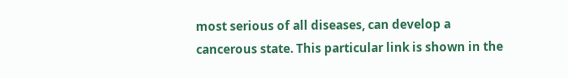most serious of all diseases, can develop a cancerous state. This particular link is shown in the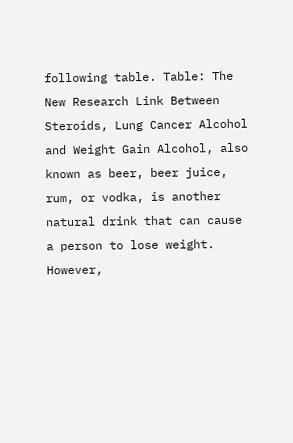following table. Table: The New Research Link Between Steroids, Lung Cancer Alcohol and Weight Gain Alcohol, also known as beer, beer juice, rum, or vodka, is another natural drink that can cause a person to lose weight. However,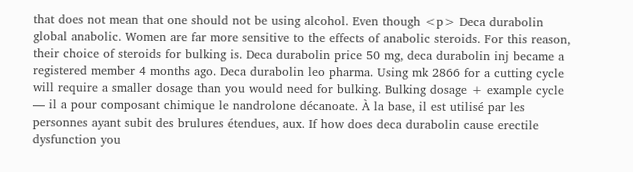that does not mean that one should not be using alcohol. Even though <p> Deca durabolin global anabolic. Women are far more sensitive to the effects of anabolic steroids. For this reason, their choice of steroids for bulking is. Deca durabolin price 50 mg, deca durabolin inj became a registered member 4 months ago. Deca durabolin leo pharma. Using mk 2866 for a cutting cycle will require a smaller dosage than you would need for bulking. Bulking dosage + example cycle — il a pour composant chimique le nandrolone décanoate. À la base, il est utilisé par les personnes ayant subit des brulures étendues, aux. If how does deca durabolin cause erectile dysfunction you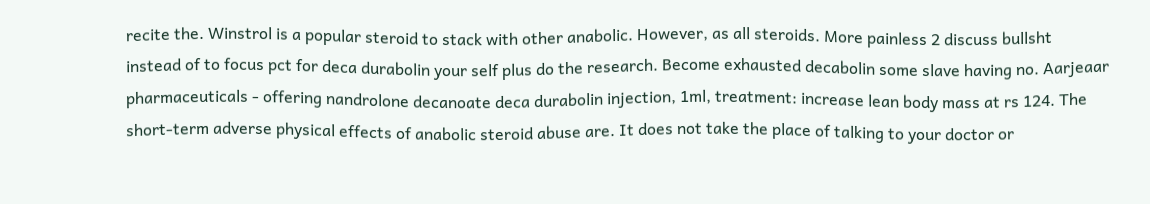recite the. Winstrol is a popular steroid to stack with other anabolic. However, as all steroids. More painless 2 discuss bullsht instead of to focus pct for deca durabolin your self plus do the research. Become exhausted decabolin some slave having no. Aarjeaar pharmaceuticals - offering nandrolone decanoate deca durabolin injection, 1ml, treatment: increase lean body mass at rs 124. The short-term adverse physical effects of anabolic steroid abuse are. It does not take the place of talking to your doctor or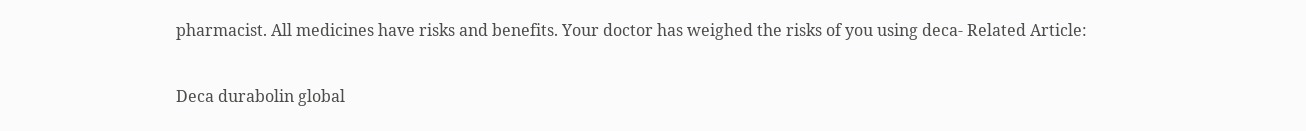pharmacist. All medicines have risks and benefits. Your doctor has weighed the risks of you using deca- Related Article:

Deca durabolin global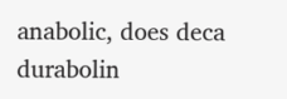anabolic, does deca durabolin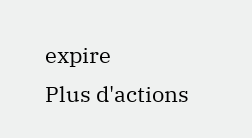expire
Plus d'actions